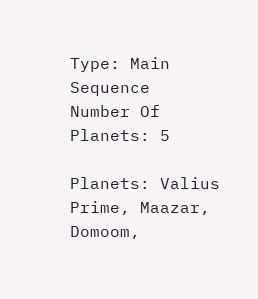Type: Main Sequence
Number Of Planets: 5

Planets: Valius Prime, Maazar, Domoom,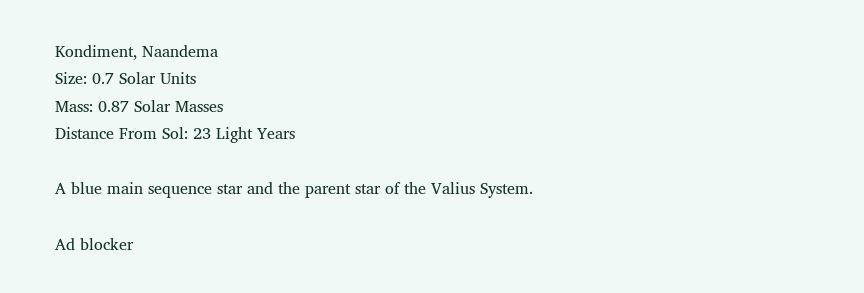Kondiment, Naandema
Size: 0.7 Solar Units
Mass: 0.87 Solar Masses
Distance From Sol: 23 Light Years

A blue main sequence star and the parent star of the Valius System.

Ad blocker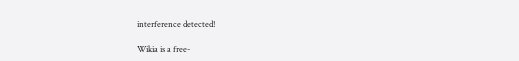interference detected!

Wikia is a free-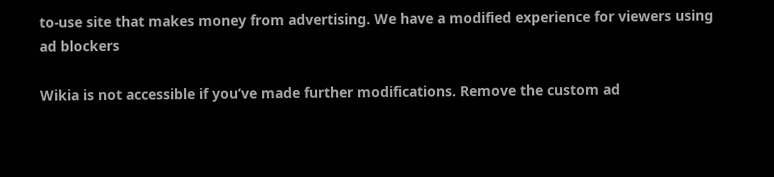to-use site that makes money from advertising. We have a modified experience for viewers using ad blockers

Wikia is not accessible if you’ve made further modifications. Remove the custom ad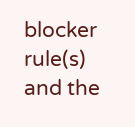blocker rule(s) and the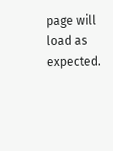page will load as expected.